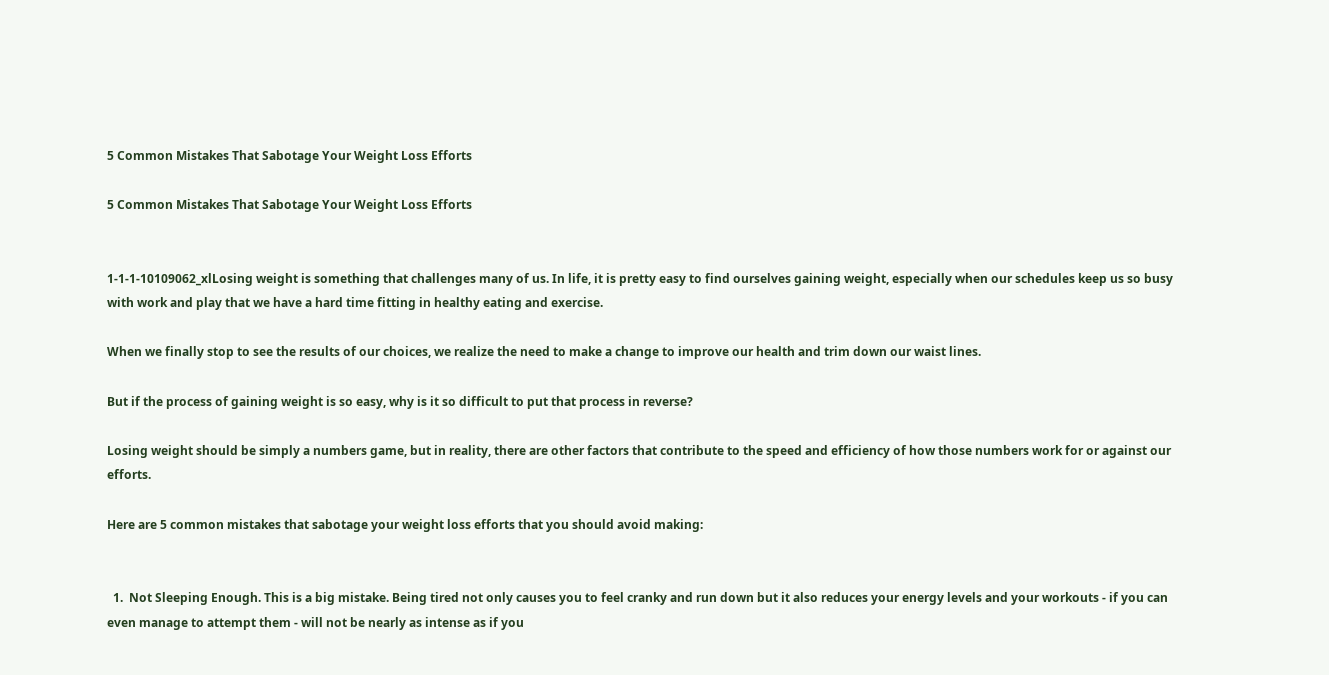5 Common Mistakes That Sabotage Your Weight Loss Efforts

5 Common Mistakes That Sabotage Your Weight Loss Efforts


1-1-1-10109062_xlLosing weight is something that challenges many of us. In life, it is pretty easy to find ourselves gaining weight, especially when our schedules keep us so busy with work and play that we have a hard time fitting in healthy eating and exercise.

When we finally stop to see the results of our choices, we realize the need to make a change to improve our health and trim down our waist lines.

But if the process of gaining weight is so easy, why is it so difficult to put that process in reverse?

Losing weight should be simply a numbers game, but in reality, there are other factors that contribute to the speed and efficiency of how those numbers work for or against our efforts.

Here are 5 common mistakes that sabotage your weight loss efforts that you should avoid making:


  1.  Not Sleeping Enough. This is a big mistake. Being tired not only causes you to feel cranky and run down but it also reduces your energy levels and your workouts - if you can even manage to attempt them - will not be nearly as intense as if you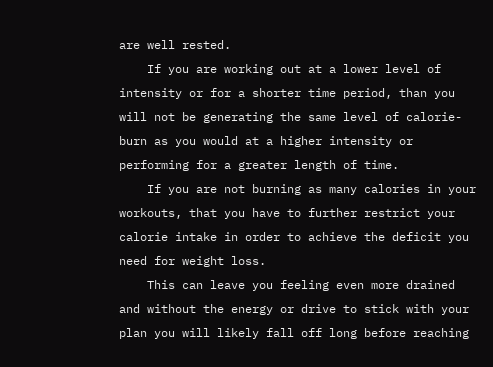are well rested.
    If you are working out at a lower level of intensity or for a shorter time period, than you will not be generating the same level of calorie-burn as you would at a higher intensity or performing for a greater length of time.
    If you are not burning as many calories in your workouts, that you have to further restrict your calorie intake in order to achieve the deficit you need for weight loss.
    This can leave you feeling even more drained and without the energy or drive to stick with your plan you will likely fall off long before reaching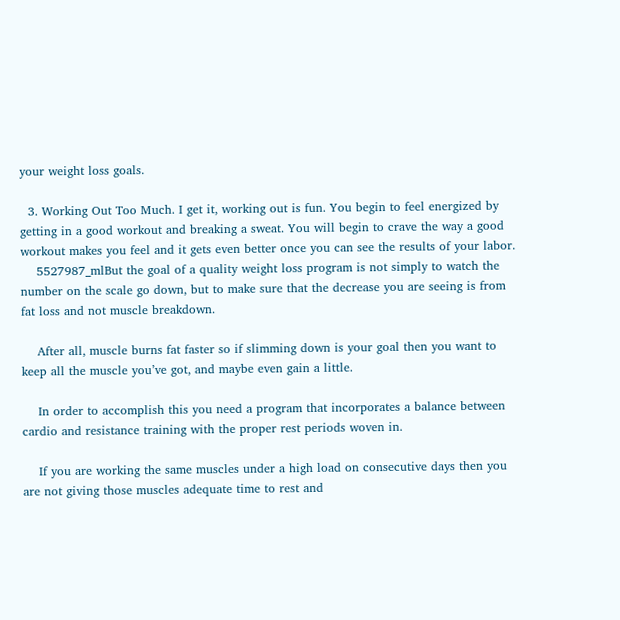your weight loss goals.

  3. Working Out Too Much. I get it, working out is fun. You begin to feel energized by getting in a good workout and breaking a sweat. You will begin to crave the way a good workout makes you feel and it gets even better once you can see the results of your labor.
    5527987_mlBut the goal of a quality weight loss program is not simply to watch the number on the scale go down, but to make sure that the decrease you are seeing is from fat loss and not muscle breakdown.

    After all, muscle burns fat faster so if slimming down is your goal then you want to keep all the muscle you’ve got, and maybe even gain a little.

    In order to accomplish this you need a program that incorporates a balance between cardio and resistance training with the proper rest periods woven in.

    If you are working the same muscles under a high load on consecutive days then you are not giving those muscles adequate time to rest and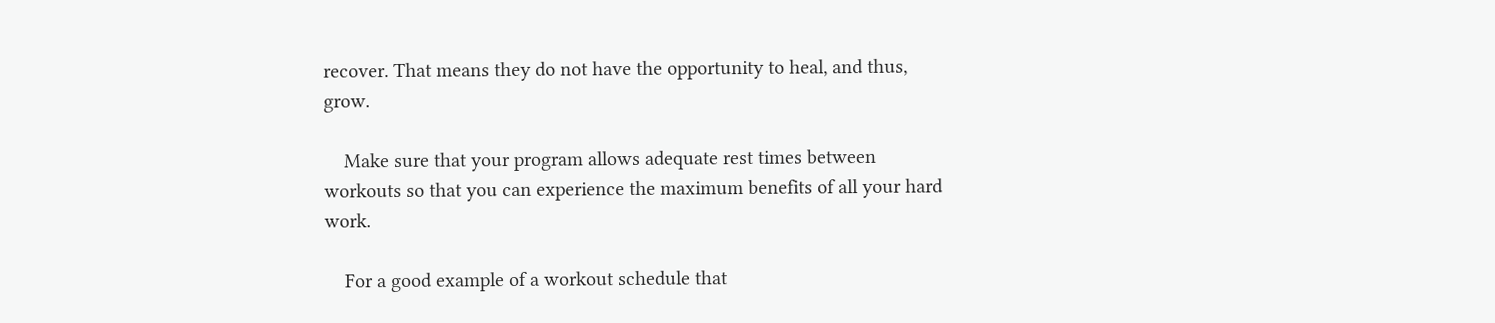recover. That means they do not have the opportunity to heal, and thus, grow.

    Make sure that your program allows adequate rest times between workouts so that you can experience the maximum benefits of all your hard work.

    For a good example of a workout schedule that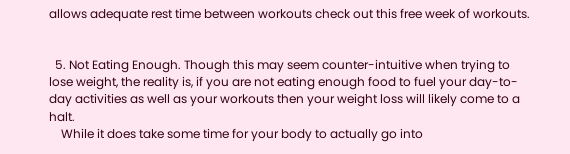allows adequate rest time between workouts check out this free week of workouts.


  5. Not Eating Enough. Though this may seem counter-intuitive when trying to lose weight, the reality is, if you are not eating enough food to fuel your day-to-day activities as well as your workouts then your weight loss will likely come to a halt.
    While it does take some time for your body to actually go into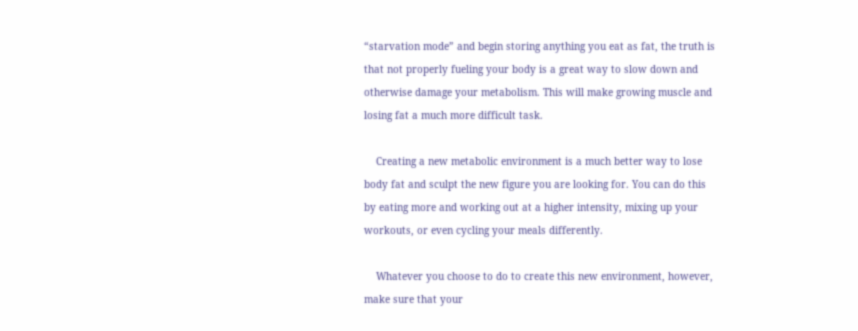“starvation mode” and begin storing anything you eat as fat, the truth is that not properly fueling your body is a great way to slow down and otherwise damage your metabolism. This will make growing muscle and losing fat a much more difficult task.

    Creating a new metabolic environment is a much better way to lose body fat and sculpt the new figure you are looking for. You can do this by eating more and working out at a higher intensity, mixing up your workouts, or even cycling your meals differently.

    Whatever you choose to do to create this new environment, however, make sure that your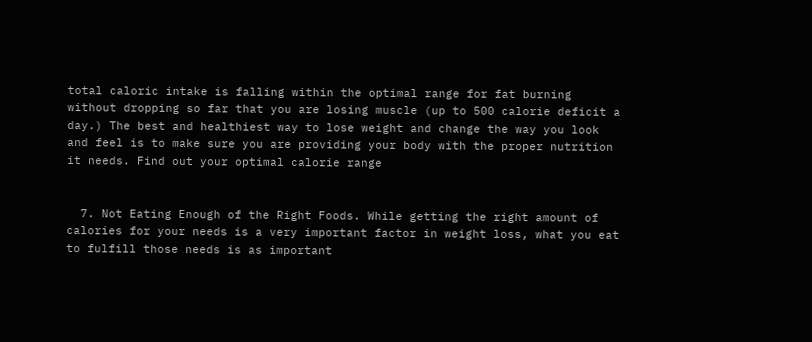total caloric intake is falling within the optimal range for fat burning without dropping so far that you are losing muscle (up to 500 calorie deficit a day.) The best and healthiest way to lose weight and change the way you look and feel is to make sure you are providing your body with the proper nutrition it needs. Find out your optimal calorie range


  7. Not Eating Enough of the Right Foods. While getting the right amount of calories for your needs is a very important factor in weight loss, what you eat to fulfill those needs is as important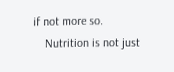if not more so.
    Nutrition is not just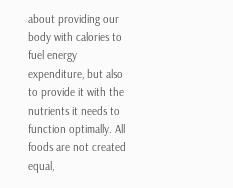about providing our body with calories to fuel energy expenditure, but also to provide it with the nutrients it needs to function optimally. All foods are not created equal,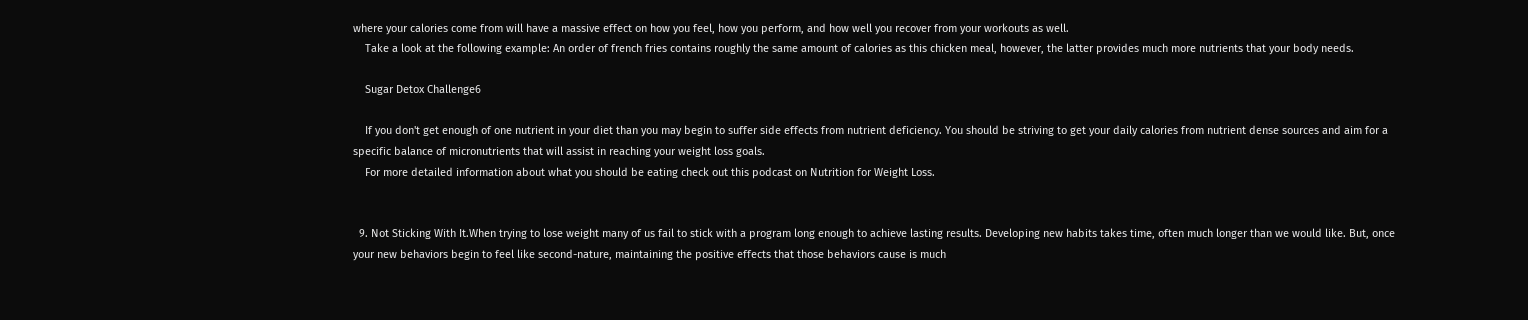where your calories come from will have a massive effect on how you feel, how you perform, and how well you recover from your workouts as well.
    Take a look at the following example: An order of french fries contains roughly the same amount of calories as this chicken meal, however, the latter provides much more nutrients that your body needs.

    Sugar Detox Challenge6

    If you don't get enough of one nutrient in your diet than you may begin to suffer side effects from nutrient deficiency. You should be striving to get your daily calories from nutrient dense sources and aim for a specific balance of micronutrients that will assist in reaching your weight loss goals.
    For more detailed information about what you should be eating check out this podcast on Nutrition for Weight Loss.


  9. Not Sticking With It.When trying to lose weight many of us fail to stick with a program long enough to achieve lasting results. Developing new habits takes time, often much longer than we would like. But, once your new behaviors begin to feel like second-nature, maintaining the positive effects that those behaviors cause is much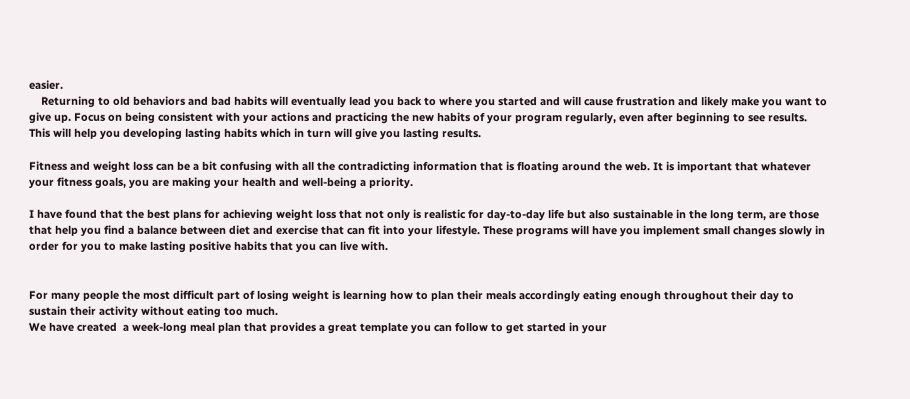easier.
    Returning to old behaviors and bad habits will eventually lead you back to where you started and will cause frustration and likely make you want to give up. Focus on being consistent with your actions and practicing the new habits of your program regularly, even after beginning to see results. This will help you developing lasting habits which in turn will give you lasting results.

Fitness and weight loss can be a bit confusing with all the contradicting information that is floating around the web. It is important that whatever your fitness goals, you are making your health and well-being a priority.

I have found that the best plans for achieving weight loss that not only is realistic for day-to-day life but also sustainable in the long term, are those that help you find a balance between diet and exercise that can fit into your lifestyle. These programs will have you implement small changes slowly in order for you to make lasting positive habits that you can live with.


For many people the most difficult part of losing weight is learning how to plan their meals accordingly eating enough throughout their day to sustain their activity without eating too much.
We have created  a week-long meal plan that provides a great template you can follow to get started in your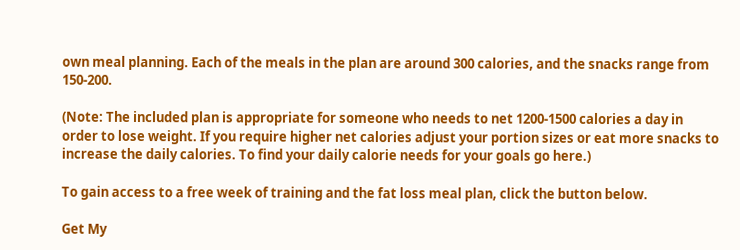own meal planning. Each of the meals in the plan are around 300 calories, and the snacks range from 150-200.

(Note: The included plan is appropriate for someone who needs to net 1200-1500 calories a day in order to lose weight. If you require higher net calories adjust your portion sizes or eat more snacks to increase the daily calories. To find your daily calorie needs for your goals go here.)

To gain access to a free week of training and the fat loss meal plan, click the button below.

Get My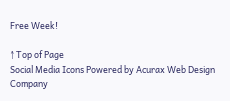Free Week!

↑ Top of Page
Social Media Icons Powered by Acurax Web Design Company